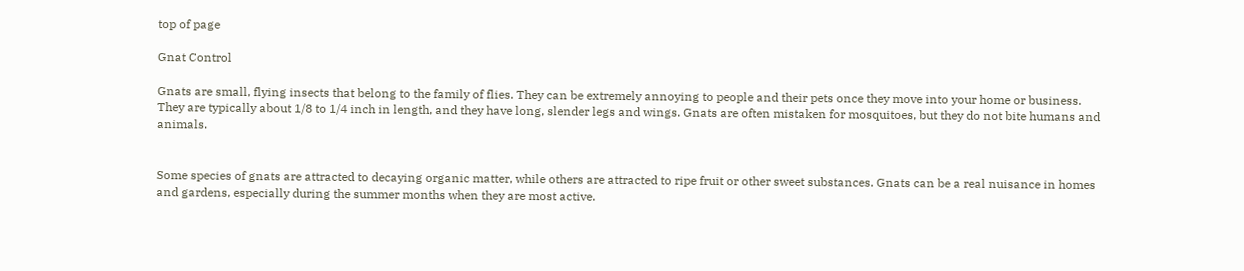top of page

Gnat Control

Gnats are small, flying insects that belong to the family of flies. They can be extremely annoying to people and their pets once they move into your home or business. They are typically about 1/8 to 1/4 inch in length, and they have long, slender legs and wings. Gnats are often mistaken for mosquitoes, but they do not bite humans and animals.


Some species of gnats are attracted to decaying organic matter, while others are attracted to ripe fruit or other sweet substances. Gnats can be a real nuisance in homes and gardens, especially during the summer months when they are most active.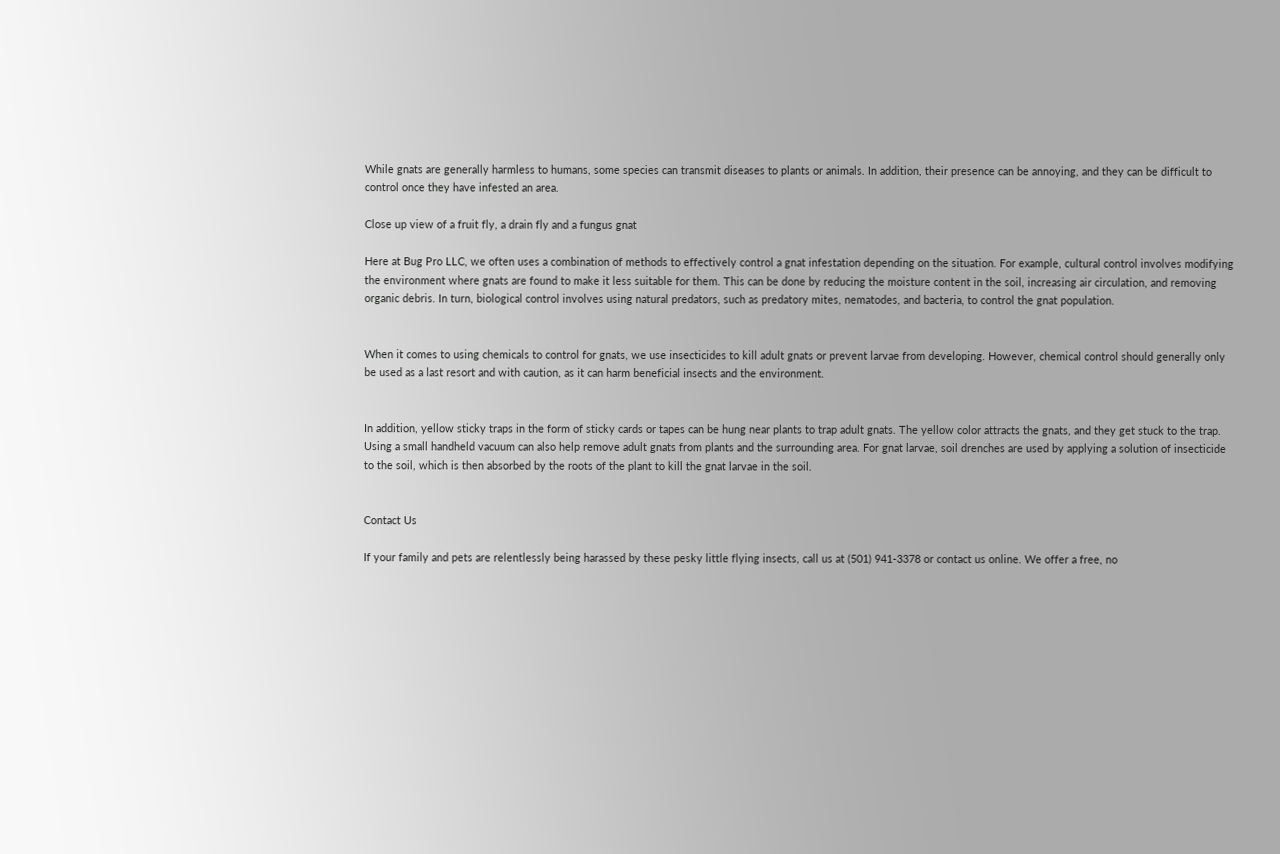While gnats are generally harmless to humans, some species can transmit diseases to plants or animals. In addition, their presence can be annoying, and they can be difficult to control once they have infested an area.

Close up view of a fruit fly, a drain fly and a fungus gnat

Here at Bug Pro LLC, we often uses a combination of methods to effectively control a gnat infestation depending on the situation. For example, cultural control involves modifying the environment where gnats are found to make it less suitable for them. This can be done by reducing the moisture content in the soil, increasing air circulation, and removing organic debris. In turn, biological control involves using natural predators, such as predatory mites, nematodes, and bacteria, to control the gnat population.


When it comes to using chemicals to control for gnats, we use insecticides to kill adult gnats or prevent larvae from developing. However, chemical control should generally only be used as a last resort and with caution, as it can harm beneficial insects and the environment.


In addition, yellow sticky traps in the form of sticky cards or tapes can be hung near plants to trap adult gnats. The yellow color attracts the gnats, and they get stuck to the trap. Using a small handheld vacuum can also help remove adult gnats from plants and the surrounding area. For gnat larvae, soil drenches are used by applying a solution of insecticide to the soil, which is then absorbed by the roots of the plant to kill the gnat larvae in the soil.


Contact Us

If your family and pets are relentlessly being harassed by these pesky little flying insects, call us at (501) 941-3378 or contact us online. We offer a free, no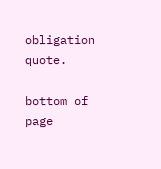obligation quote.

bottom of page